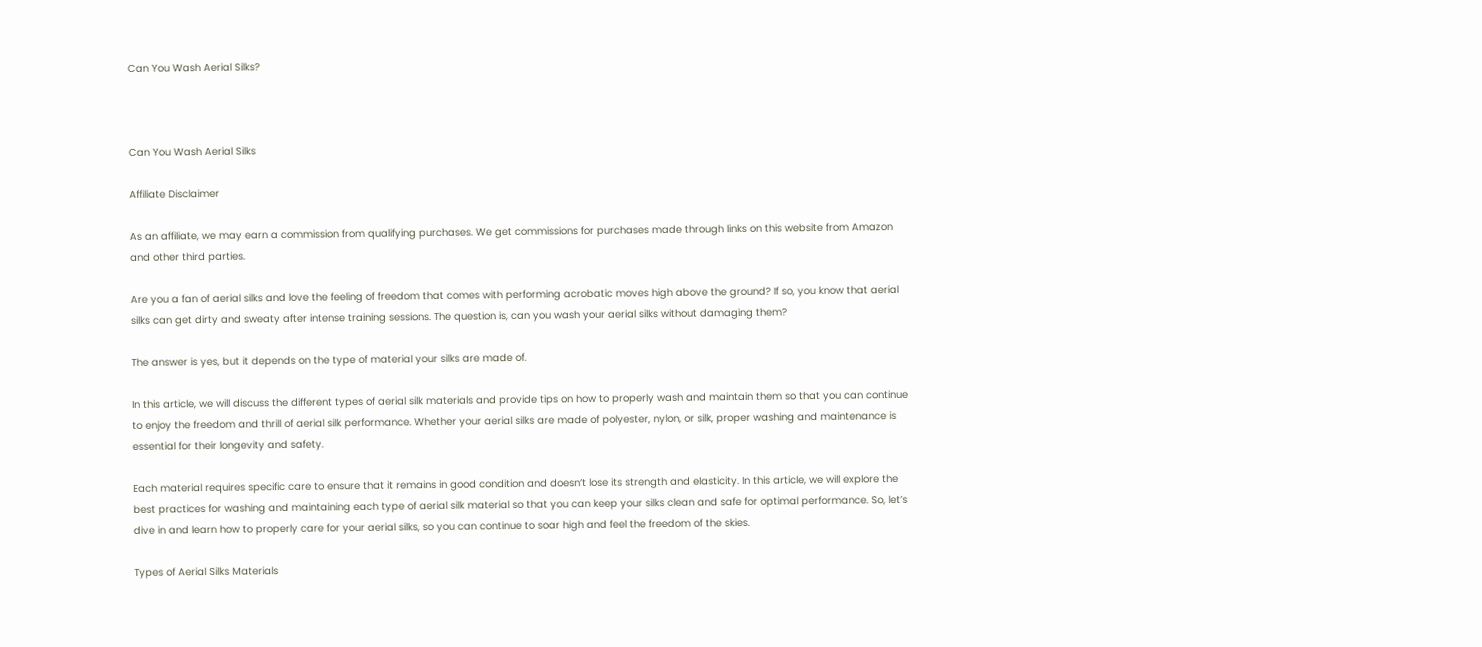Can You Wash Aerial Silks?



Can You Wash Aerial Silks

Affiliate Disclaimer

As an affiliate, we may earn a commission from qualifying purchases. We get commissions for purchases made through links on this website from Amazon and other third parties.

Are you a fan of aerial silks and love the feeling of freedom that comes with performing acrobatic moves high above the ground? If so, you know that aerial silks can get dirty and sweaty after intense training sessions. The question is, can you wash your aerial silks without damaging them?

The answer is yes, but it depends on the type of material your silks are made of.

In this article, we will discuss the different types of aerial silk materials and provide tips on how to properly wash and maintain them so that you can continue to enjoy the freedom and thrill of aerial silk performance. Whether your aerial silks are made of polyester, nylon, or silk, proper washing and maintenance is essential for their longevity and safety.

Each material requires specific care to ensure that it remains in good condition and doesn’t lose its strength and elasticity. In this article, we will explore the best practices for washing and maintaining each type of aerial silk material so that you can keep your silks clean and safe for optimal performance. So, let’s dive in and learn how to properly care for your aerial silks, so you can continue to soar high and feel the freedom of the skies.

Types of Aerial Silks Materials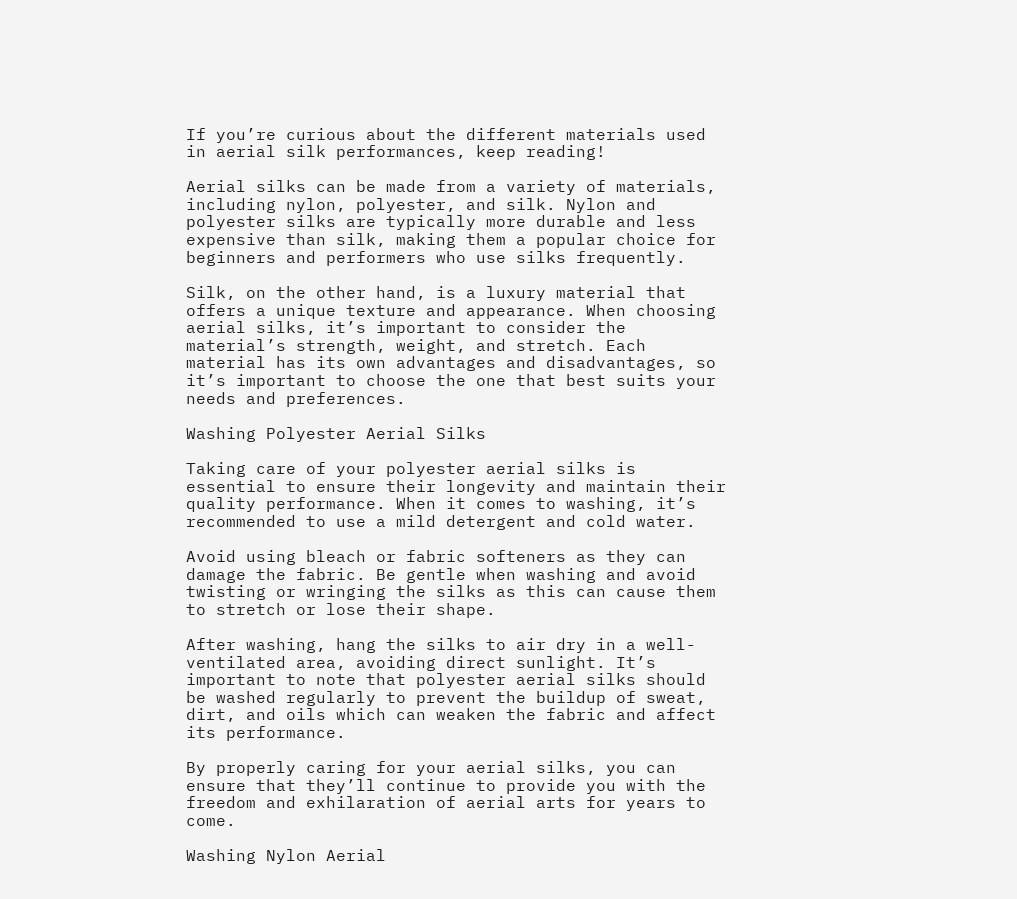If you’re curious about the different materials used in aerial silk performances, keep reading!

Aerial silks can be made from a variety of materials, including nylon, polyester, and silk. Nylon and polyester silks are typically more durable and less expensive than silk, making them a popular choice for beginners and performers who use silks frequently.

Silk, on the other hand, is a luxury material that offers a unique texture and appearance. When choosing aerial silks, it’s important to consider the material’s strength, weight, and stretch. Each material has its own advantages and disadvantages, so it’s important to choose the one that best suits your needs and preferences.

Washing Polyester Aerial Silks

Taking care of your polyester aerial silks is essential to ensure their longevity and maintain their quality performance. When it comes to washing, it’s recommended to use a mild detergent and cold water.

Avoid using bleach or fabric softeners as they can damage the fabric. Be gentle when washing and avoid twisting or wringing the silks as this can cause them to stretch or lose their shape.

After washing, hang the silks to air dry in a well-ventilated area, avoiding direct sunlight. It’s important to note that polyester aerial silks should be washed regularly to prevent the buildup of sweat, dirt, and oils which can weaken the fabric and affect its performance.

By properly caring for your aerial silks, you can ensure that they’ll continue to provide you with the freedom and exhilaration of aerial arts for years to come.

Washing Nylon Aerial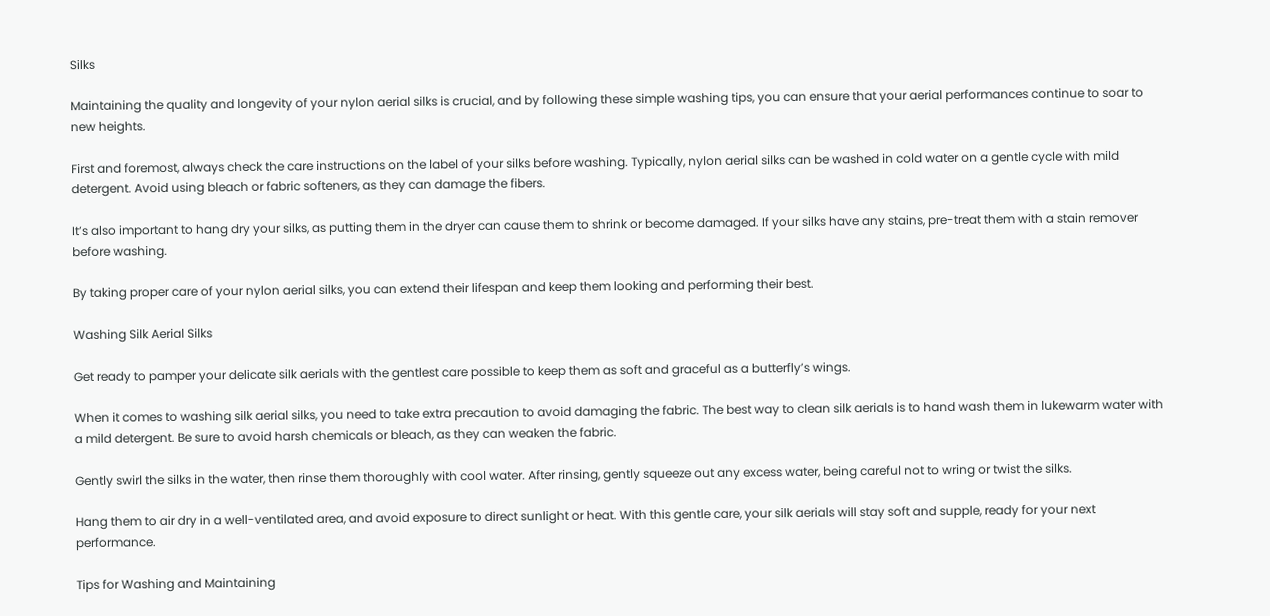Silks

Maintaining the quality and longevity of your nylon aerial silks is crucial, and by following these simple washing tips, you can ensure that your aerial performances continue to soar to new heights.

First and foremost, always check the care instructions on the label of your silks before washing. Typically, nylon aerial silks can be washed in cold water on a gentle cycle with mild detergent. Avoid using bleach or fabric softeners, as they can damage the fibers.

It’s also important to hang dry your silks, as putting them in the dryer can cause them to shrink or become damaged. If your silks have any stains, pre-treat them with a stain remover before washing.

By taking proper care of your nylon aerial silks, you can extend their lifespan and keep them looking and performing their best.

Washing Silk Aerial Silks

Get ready to pamper your delicate silk aerials with the gentlest care possible to keep them as soft and graceful as a butterfly’s wings.

When it comes to washing silk aerial silks, you need to take extra precaution to avoid damaging the fabric. The best way to clean silk aerials is to hand wash them in lukewarm water with a mild detergent. Be sure to avoid harsh chemicals or bleach, as they can weaken the fabric.

Gently swirl the silks in the water, then rinse them thoroughly with cool water. After rinsing, gently squeeze out any excess water, being careful not to wring or twist the silks.

Hang them to air dry in a well-ventilated area, and avoid exposure to direct sunlight or heat. With this gentle care, your silk aerials will stay soft and supple, ready for your next performance.

Tips for Washing and Maintaining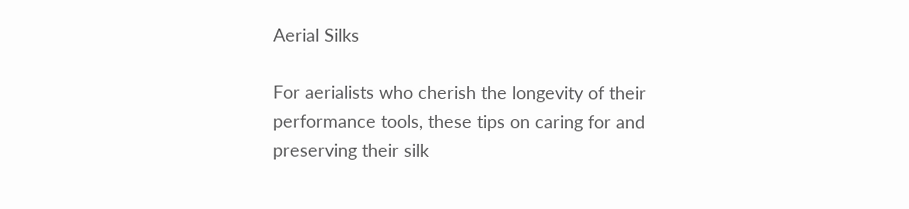Aerial Silks

For aerialists who cherish the longevity of their performance tools, these tips on caring for and preserving their silk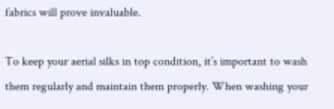fabrics will prove invaluable.

To keep your aerial silks in top condition, it’s important to wash them regularly and maintain them properly. When washing your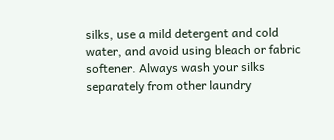silks, use a mild detergent and cold water, and avoid using bleach or fabric softener. Always wash your silks separately from other laundry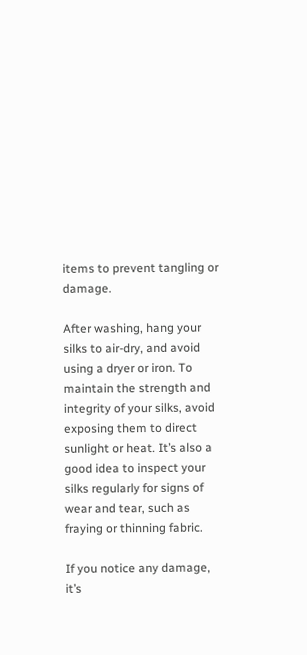items to prevent tangling or damage.

After washing, hang your silks to air-dry, and avoid using a dryer or iron. To maintain the strength and integrity of your silks, avoid exposing them to direct sunlight or heat. It’s also a good idea to inspect your silks regularly for signs of wear and tear, such as fraying or thinning fabric.

If you notice any damage, it’s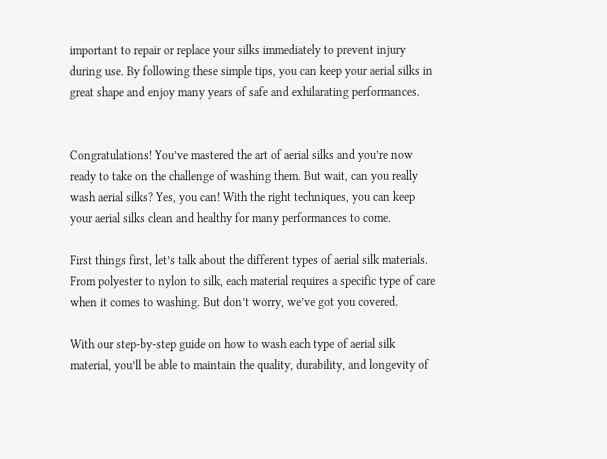important to repair or replace your silks immediately to prevent injury during use. By following these simple tips, you can keep your aerial silks in great shape and enjoy many years of safe and exhilarating performances.


Congratulations! You’ve mastered the art of aerial silks and you’re now ready to take on the challenge of washing them. But wait, can you really wash aerial silks? Yes, you can! With the right techniques, you can keep your aerial silks clean and healthy for many performances to come.

First things first, let’s talk about the different types of aerial silk materials. From polyester to nylon to silk, each material requires a specific type of care when it comes to washing. But don’t worry, we’ve got you covered.

With our step-by-step guide on how to wash each type of aerial silk material, you’ll be able to maintain the quality, durability, and longevity of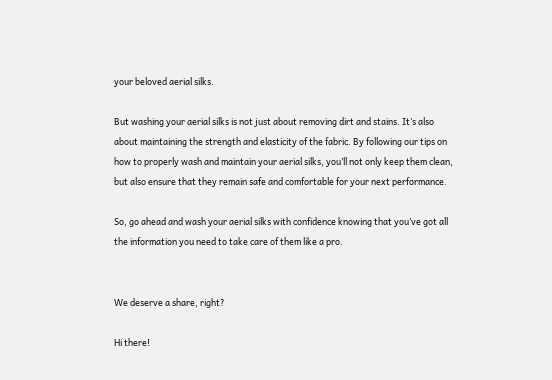your beloved aerial silks.

But washing your aerial silks is not just about removing dirt and stains. It’s also about maintaining the strength and elasticity of the fabric. By following our tips on how to properly wash and maintain your aerial silks, you’ll not only keep them clean, but also ensure that they remain safe and comfortable for your next performance.

So, go ahead and wash your aerial silks with confidence knowing that you’ve got all the information you need to take care of them like a pro.


We deserve a share, right?

Hi there!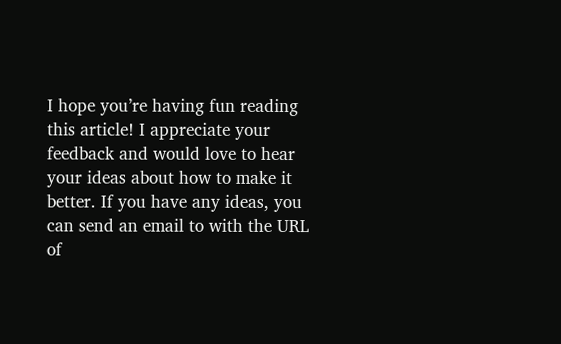I hope you’re having fun reading this article! I appreciate your feedback and would love to hear your ideas about how to make it better. If you have any ideas, you can send an email to with the URL of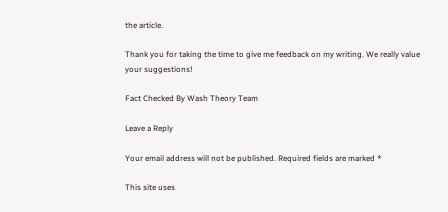the article.

Thank you for taking the time to give me feedback on my writing. We really value your suggestions!

Fact Checked By Wash Theory Team

Leave a Reply

Your email address will not be published. Required fields are marked *

This site uses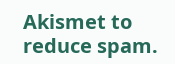Akismet to reduce spam.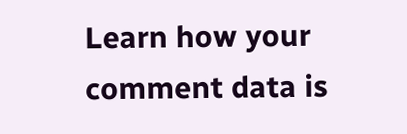Learn how your comment data is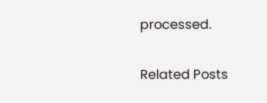processed.

Related Posts